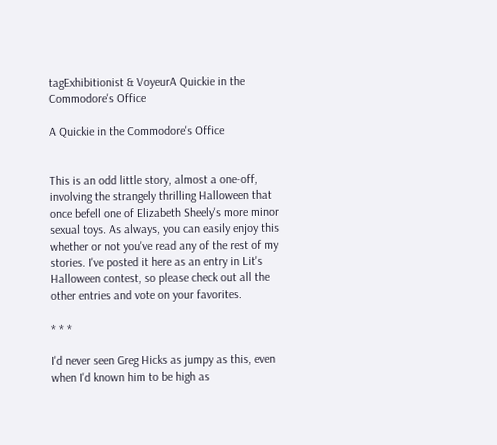tagExhibitionist & VoyeurA Quickie in the Commodore's Office

A Quickie in the Commodore's Office


This is an odd little story, almost a one-off, involving the strangely thrilling Halloween that once befell one of Elizabeth Sheely's more minor sexual toys. As always, you can easily enjoy this whether or not you've read any of the rest of my stories. I've posted it here as an entry in Lit's Halloween contest, so please check out all the other entries and vote on your favorites.

* * *

I'd never seen Greg Hicks as jumpy as this, even when I'd known him to be high as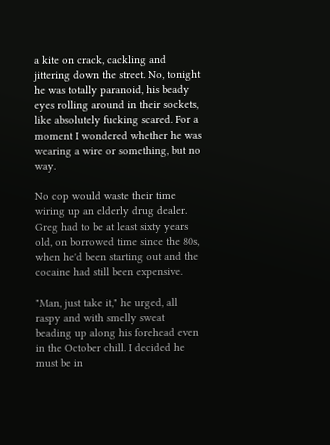a kite on crack, cackling and jittering down the street. No, tonight he was totally paranoid, his beady eyes rolling around in their sockets, like absolutely fucking scared. For a moment I wondered whether he was wearing a wire or something, but no way.

No cop would waste their time wiring up an elderly drug dealer. Greg had to be at least sixty years old, on borrowed time since the 80s, when he'd been starting out and the cocaine had still been expensive.

"Man, just take it," he urged, all raspy and with smelly sweat beading up along his forehead even in the October chill. I decided he must be in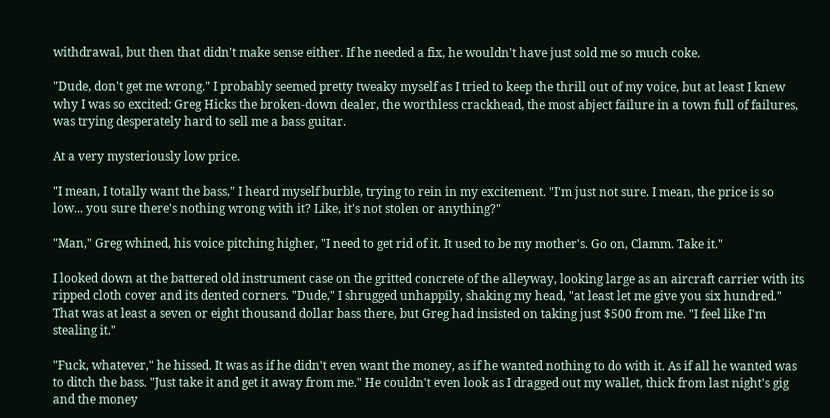withdrawal, but then that didn't make sense either. If he needed a fix, he wouldn't have just sold me so much coke.

"Dude, don't get me wrong." I probably seemed pretty tweaky myself as I tried to keep the thrill out of my voice, but at least I knew why I was so excited: Greg Hicks the broken-down dealer, the worthless crackhead, the most abject failure in a town full of failures, was trying desperately hard to sell me a bass guitar.

At a very mysteriously low price.

"I mean, I totally want the bass," I heard myself burble, trying to rein in my excitement. "I'm just not sure. I mean, the price is so low... you sure there's nothing wrong with it? Like, it's not stolen or anything?"

"Man," Greg whined, his voice pitching higher, "I need to get rid of it. It used to be my mother's. Go on, Clamm. Take it."

I looked down at the battered old instrument case on the gritted concrete of the alleyway, looking large as an aircraft carrier with its ripped cloth cover and its dented corners. "Dude," I shrugged unhappily, shaking my head, "at least let me give you six hundred." That was at least a seven or eight thousand dollar bass there, but Greg had insisted on taking just $500 from me. "I feel like I'm stealing it."

"Fuck, whatever," he hissed. It was as if he didn't even want the money, as if he wanted nothing to do with it. As if all he wanted was to ditch the bass. "Just take it and get it away from me." He couldn't even look as I dragged out my wallet, thick from last night's gig and the money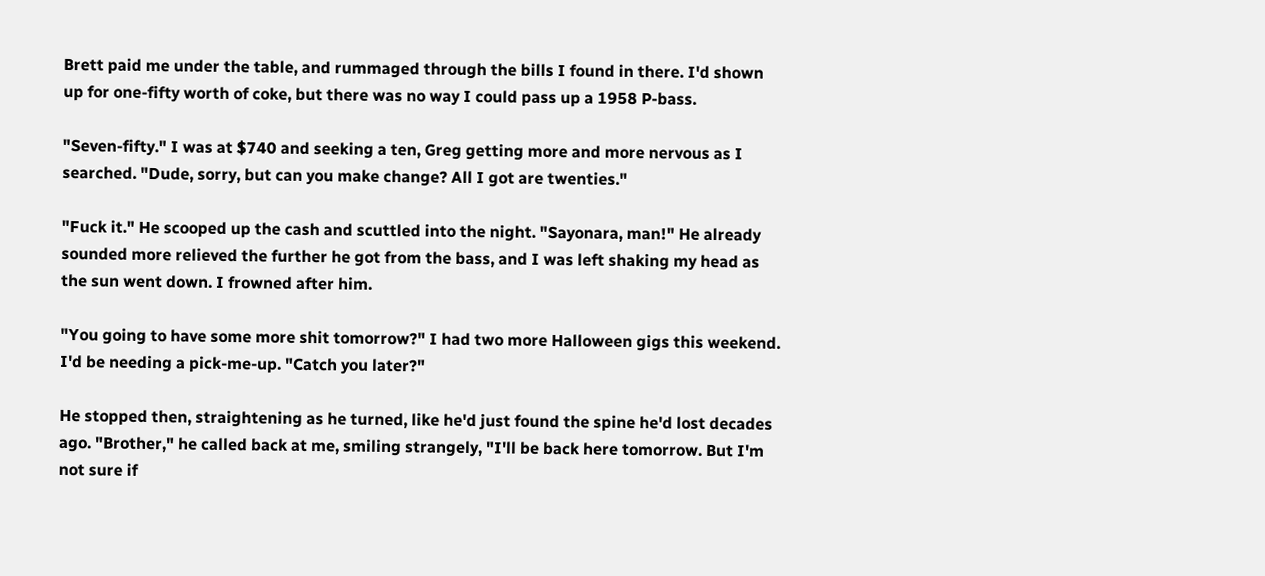Brett paid me under the table, and rummaged through the bills I found in there. I'd shown up for one-fifty worth of coke, but there was no way I could pass up a 1958 P-bass.

"Seven-fifty." I was at $740 and seeking a ten, Greg getting more and more nervous as I searched. "Dude, sorry, but can you make change? All I got are twenties."

"Fuck it." He scooped up the cash and scuttled into the night. "Sayonara, man!" He already sounded more relieved the further he got from the bass, and I was left shaking my head as the sun went down. I frowned after him.

"You going to have some more shit tomorrow?" I had two more Halloween gigs this weekend. I'd be needing a pick-me-up. "Catch you later?"

He stopped then, straightening as he turned, like he'd just found the spine he'd lost decades ago. "Brother," he called back at me, smiling strangely, "I'll be back here tomorrow. But I'm not sure if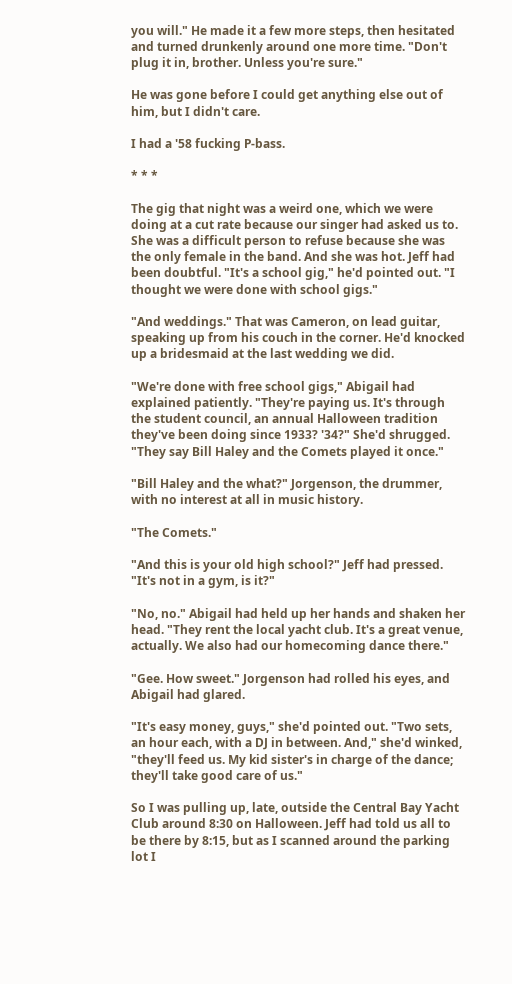you will." He made it a few more steps, then hesitated and turned drunkenly around one more time. "Don't plug it in, brother. Unless you're sure."

He was gone before I could get anything else out of him, but I didn't care.

I had a '58 fucking P-bass.

* * *

The gig that night was a weird one, which we were doing at a cut rate because our singer had asked us to. She was a difficult person to refuse because she was the only female in the band. And she was hot. Jeff had been doubtful. "It's a school gig," he'd pointed out. "I thought we were done with school gigs."

"And weddings." That was Cameron, on lead guitar, speaking up from his couch in the corner. He'd knocked up a bridesmaid at the last wedding we did.

"We're done with free school gigs," Abigail had explained patiently. "They're paying us. It's through the student council, an annual Halloween tradition they've been doing since 1933? '34?" She'd shrugged. "They say Bill Haley and the Comets played it once."

"Bill Haley and the what?" Jorgenson, the drummer, with no interest at all in music history.

"The Comets."

"And this is your old high school?" Jeff had pressed. "It's not in a gym, is it?"

"No, no." Abigail had held up her hands and shaken her head. "They rent the local yacht club. It's a great venue, actually. We also had our homecoming dance there."

"Gee. How sweet." Jorgenson had rolled his eyes, and Abigail had glared.

"It's easy money, guys," she'd pointed out. "Two sets, an hour each, with a DJ in between. And," she'd winked, "they'll feed us. My kid sister's in charge of the dance; they'll take good care of us."

So I was pulling up, late, outside the Central Bay Yacht Club around 8:30 on Halloween. Jeff had told us all to be there by 8:15, but as I scanned around the parking lot I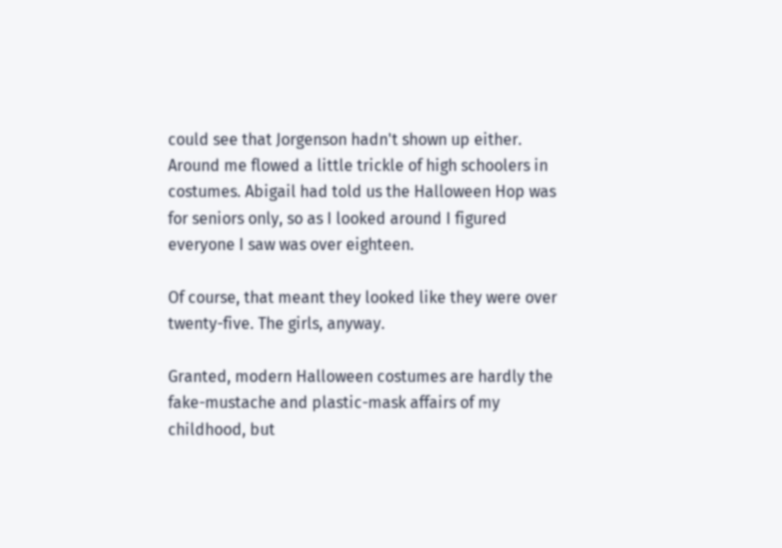could see that Jorgenson hadn't shown up either. Around me flowed a little trickle of high schoolers in costumes. Abigail had told us the Halloween Hop was for seniors only, so as I looked around I figured everyone I saw was over eighteen.

Of course, that meant they looked like they were over twenty-five. The girls, anyway.

Granted, modern Halloween costumes are hardly the fake-mustache and plastic-mask affairs of my childhood, but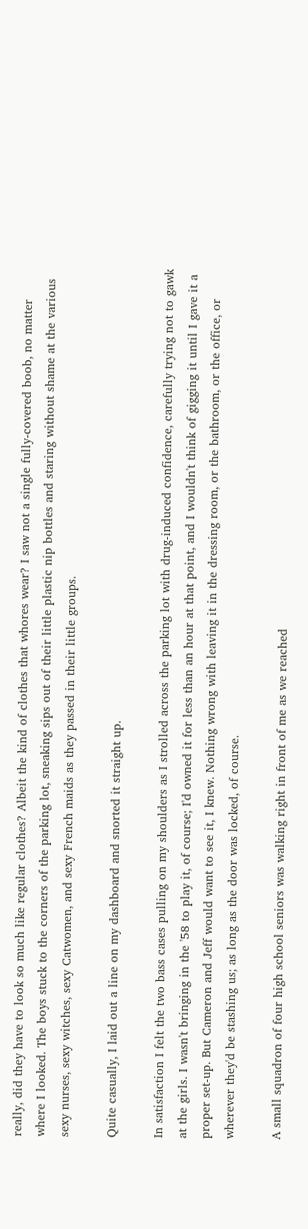really, did they have to look so much like regular clothes? Albeit the kind of clothes that whores wear? I saw not a single fully-covered boob, no matter where I looked. The boys stuck to the corners of the parking lot, sneaking sips out of their little plastic nip bottles and staring without shame at the various sexy nurses, sexy witches, sexy Catwomen, and sexy French maids as they passed in their little groups.

Quite casually, I laid out a line on my dashboard and snorted it straight up.

In satisfaction I felt the two bass cases pulling on my shoulders as I strolled across the parking lot with drug-induced confidence, carefully trying not to gawk at the girls. I wasn't bringing in the '58 to play it, of course; I'd owned it for less than an hour at that point, and I wouldn't think of gigging it until I gave it a proper set-up. But Cameron and Jeff would want to see it, I knew. Nothing wrong with leaving it in the dressing room, or the bathroom, or the office, or wherever they'd be stashing us; as long as the door was locked, of course.

A small squadron of four high school seniors was walking right in front of me as we reached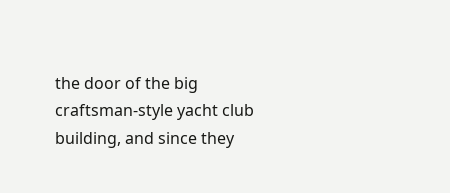the door of the big craftsman-style yacht club building, and since they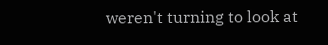weren't turning to look at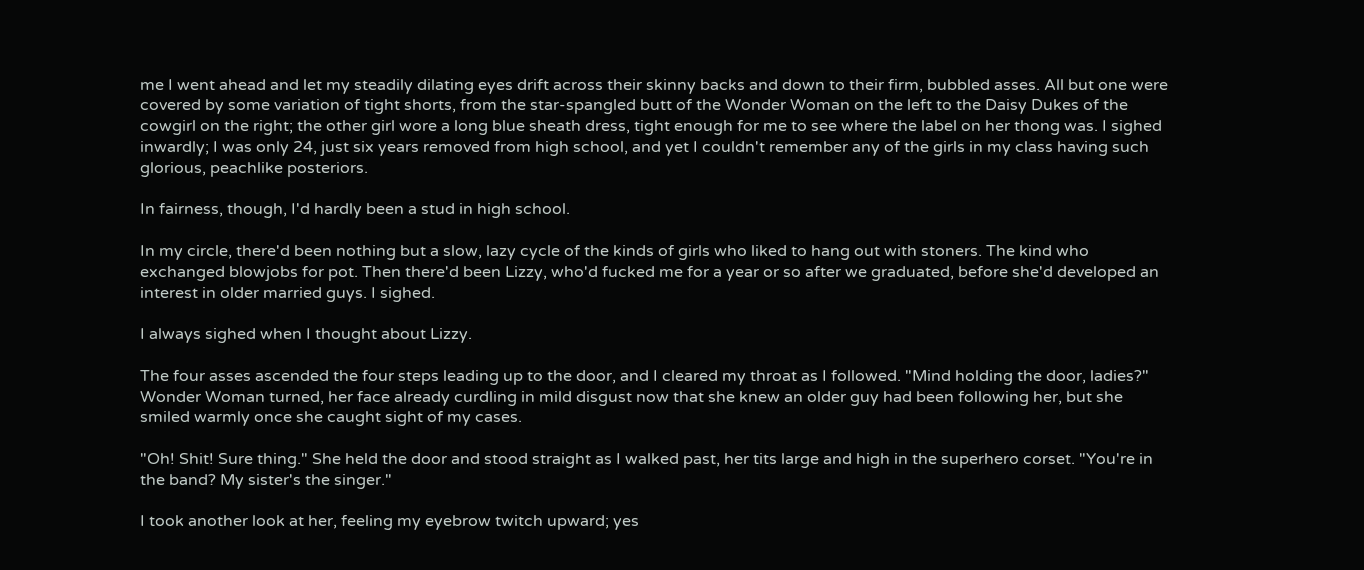me I went ahead and let my steadily dilating eyes drift across their skinny backs and down to their firm, bubbled asses. All but one were covered by some variation of tight shorts, from the star-spangled butt of the Wonder Woman on the left to the Daisy Dukes of the cowgirl on the right; the other girl wore a long blue sheath dress, tight enough for me to see where the label on her thong was. I sighed inwardly; I was only 24, just six years removed from high school, and yet I couldn't remember any of the girls in my class having such glorious, peachlike posteriors.

In fairness, though, I'd hardly been a stud in high school.

In my circle, there'd been nothing but a slow, lazy cycle of the kinds of girls who liked to hang out with stoners. The kind who exchanged blowjobs for pot. Then there'd been Lizzy, who'd fucked me for a year or so after we graduated, before she'd developed an interest in older married guys. I sighed.

I always sighed when I thought about Lizzy.

The four asses ascended the four steps leading up to the door, and I cleared my throat as I followed. "Mind holding the door, ladies?" Wonder Woman turned, her face already curdling in mild disgust now that she knew an older guy had been following her, but she smiled warmly once she caught sight of my cases.

"Oh! Shit! Sure thing." She held the door and stood straight as I walked past, her tits large and high in the superhero corset. "You're in the band? My sister's the singer."

I took another look at her, feeling my eyebrow twitch upward; yes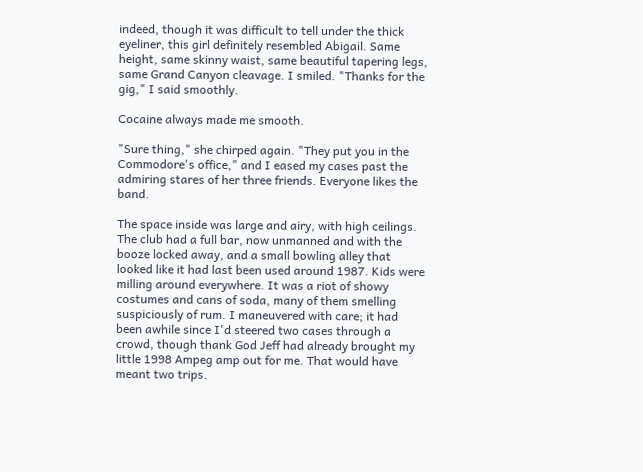indeed, though it was difficult to tell under the thick eyeliner, this girl definitely resembled Abigail. Same height, same skinny waist, same beautiful tapering legs, same Grand Canyon cleavage. I smiled. "Thanks for the gig," I said smoothly.

Cocaine always made me smooth.

"Sure thing," she chirped again. "They put you in the Commodore's office," and I eased my cases past the admiring stares of her three friends. Everyone likes the band.

The space inside was large and airy, with high ceilings. The club had a full bar, now unmanned and with the booze locked away, and a small bowling alley that looked like it had last been used around 1987. Kids were milling around everywhere. It was a riot of showy costumes and cans of soda, many of them smelling suspiciously of rum. I maneuvered with care; it had been awhile since I'd steered two cases through a crowd, though thank God Jeff had already brought my little 1998 Ampeg amp out for me. That would have meant two trips.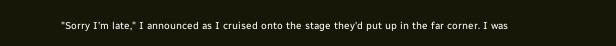"Sorry I'm late," I announced as I cruised onto the stage they'd put up in the far corner. I was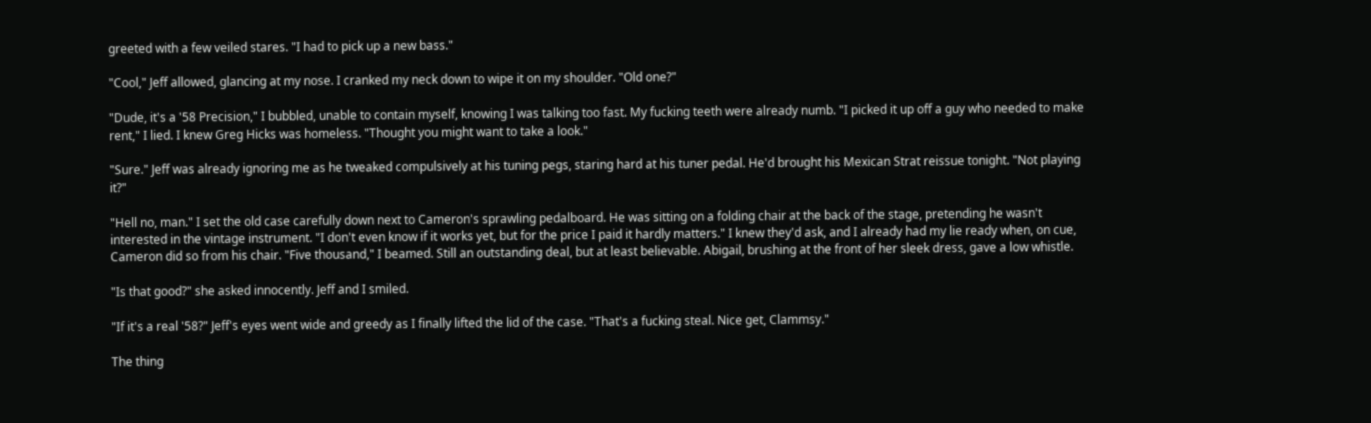greeted with a few veiled stares. "I had to pick up a new bass."

"Cool," Jeff allowed, glancing at my nose. I cranked my neck down to wipe it on my shoulder. "Old one?"

"Dude, it's a '58 Precision," I bubbled, unable to contain myself, knowing I was talking too fast. My fucking teeth were already numb. "I picked it up off a guy who needed to make rent," I lied. I knew Greg Hicks was homeless. "Thought you might want to take a look."

"Sure." Jeff was already ignoring me as he tweaked compulsively at his tuning pegs, staring hard at his tuner pedal. He'd brought his Mexican Strat reissue tonight. "Not playing it?"

"Hell no, man." I set the old case carefully down next to Cameron's sprawling pedalboard. He was sitting on a folding chair at the back of the stage, pretending he wasn't interested in the vintage instrument. "I don't even know if it works yet, but for the price I paid it hardly matters." I knew they'd ask, and I already had my lie ready when, on cue, Cameron did so from his chair. "Five thousand," I beamed. Still an outstanding deal, but at least believable. Abigail, brushing at the front of her sleek dress, gave a low whistle.

"Is that good?" she asked innocently. Jeff and I smiled.

"If it's a real '58?" Jeff's eyes went wide and greedy as I finally lifted the lid of the case. "That's a fucking steal. Nice get, Clammsy."

The thing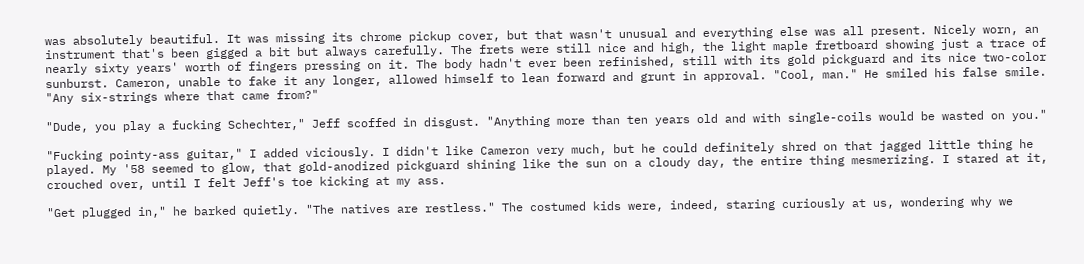was absolutely beautiful. It was missing its chrome pickup cover, but that wasn't unusual and everything else was all present. Nicely worn, an instrument that's been gigged a bit but always carefully. The frets were still nice and high, the light maple fretboard showing just a trace of nearly sixty years' worth of fingers pressing on it. The body hadn't ever been refinished, still with its gold pickguard and its nice two-color sunburst. Cameron, unable to fake it any longer, allowed himself to lean forward and grunt in approval. "Cool, man." He smiled his false smile. "Any six-strings where that came from?"

"Dude, you play a fucking Schechter," Jeff scoffed in disgust. "Anything more than ten years old and with single-coils would be wasted on you."

"Fucking pointy-ass guitar," I added viciously. I didn't like Cameron very much, but he could definitely shred on that jagged little thing he played. My '58 seemed to glow, that gold-anodized pickguard shining like the sun on a cloudy day, the entire thing mesmerizing. I stared at it, crouched over, until I felt Jeff's toe kicking at my ass.

"Get plugged in," he barked quietly. "The natives are restless." The costumed kids were, indeed, staring curiously at us, wondering why we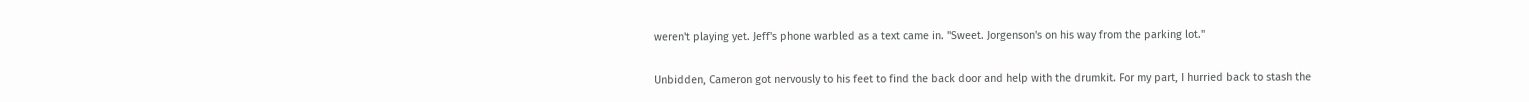weren't playing yet. Jeff's phone warbled as a text came in. "Sweet. Jorgenson's on his way from the parking lot."

Unbidden, Cameron got nervously to his feet to find the back door and help with the drumkit. For my part, I hurried back to stash the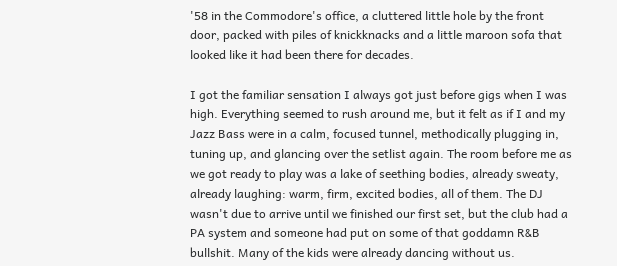'58 in the Commodore's office, a cluttered little hole by the front door, packed with piles of knickknacks and a little maroon sofa that looked like it had been there for decades.

I got the familiar sensation I always got just before gigs when I was high. Everything seemed to rush around me, but it felt as if I and my Jazz Bass were in a calm, focused tunnel, methodically plugging in, tuning up, and glancing over the setlist again. The room before me as we got ready to play was a lake of seething bodies, already sweaty, already laughing: warm, firm, excited bodies, all of them. The DJ wasn't due to arrive until we finished our first set, but the club had a PA system and someone had put on some of that goddamn R&B bullshit. Many of the kids were already dancing without us.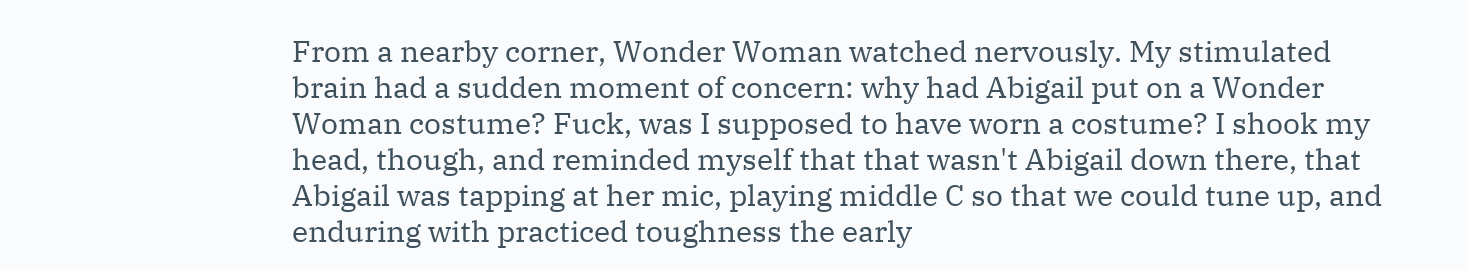From a nearby corner, Wonder Woman watched nervously. My stimulated brain had a sudden moment of concern: why had Abigail put on a Wonder Woman costume? Fuck, was I supposed to have worn a costume? I shook my head, though, and reminded myself that that wasn't Abigail down there, that Abigail was tapping at her mic, playing middle C so that we could tune up, and enduring with practiced toughness the early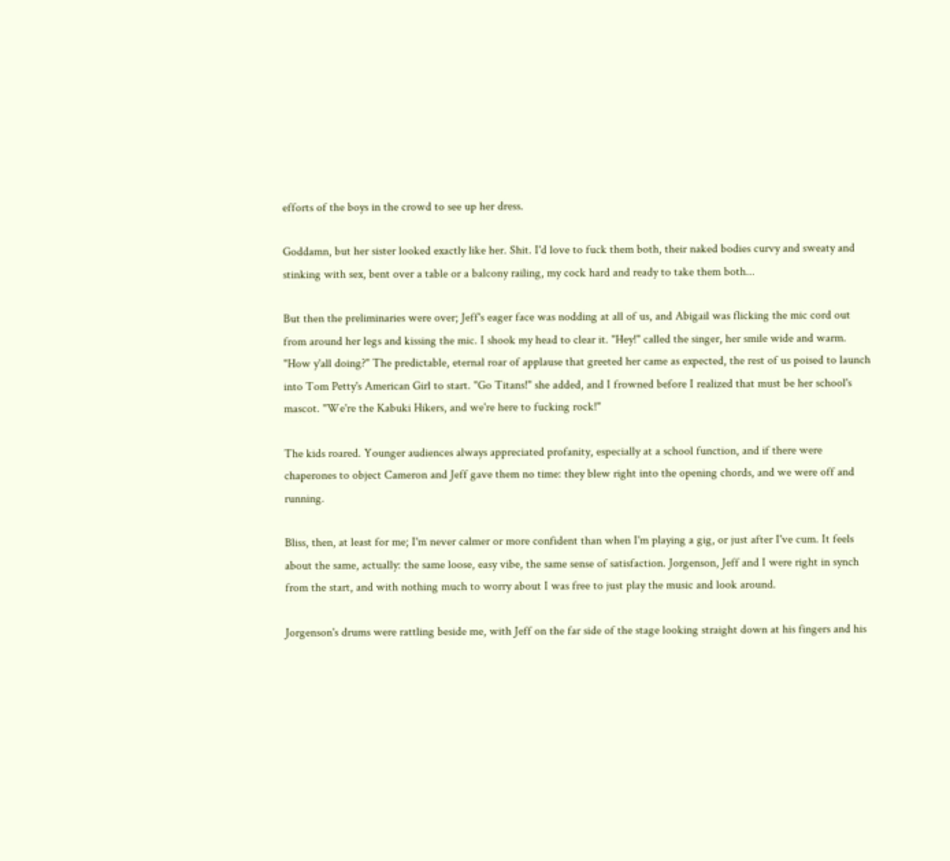efforts of the boys in the crowd to see up her dress.

Goddamn, but her sister looked exactly like her. Shit. I'd love to fuck them both, their naked bodies curvy and sweaty and stinking with sex, bent over a table or a balcony railing, my cock hard and ready to take them both...

But then the preliminaries were over; Jeff's eager face was nodding at all of us, and Abigail was flicking the mic cord out from around her legs and kissing the mic. I shook my head to clear it. "Hey!" called the singer, her smile wide and warm. "How y'all doing?" The predictable, eternal roar of applause that greeted her came as expected, the rest of us poised to launch into Tom Petty's American Girl to start. "Go Titans!" she added, and I frowned before I realized that must be her school's mascot. "We're the Kabuki Hikers, and we're here to fucking rock!"

The kids roared. Younger audiences always appreciated profanity, especially at a school function, and if there were chaperones to object Cameron and Jeff gave them no time: they blew right into the opening chords, and we were off and running.

Bliss, then, at least for me; I'm never calmer or more confident than when I'm playing a gig, or just after I've cum. It feels about the same, actually: the same loose, easy vibe, the same sense of satisfaction. Jorgenson, Jeff and I were right in synch from the start, and with nothing much to worry about I was free to just play the music and look around.

Jorgenson's drums were rattling beside me, with Jeff on the far side of the stage looking straight down at his fingers and his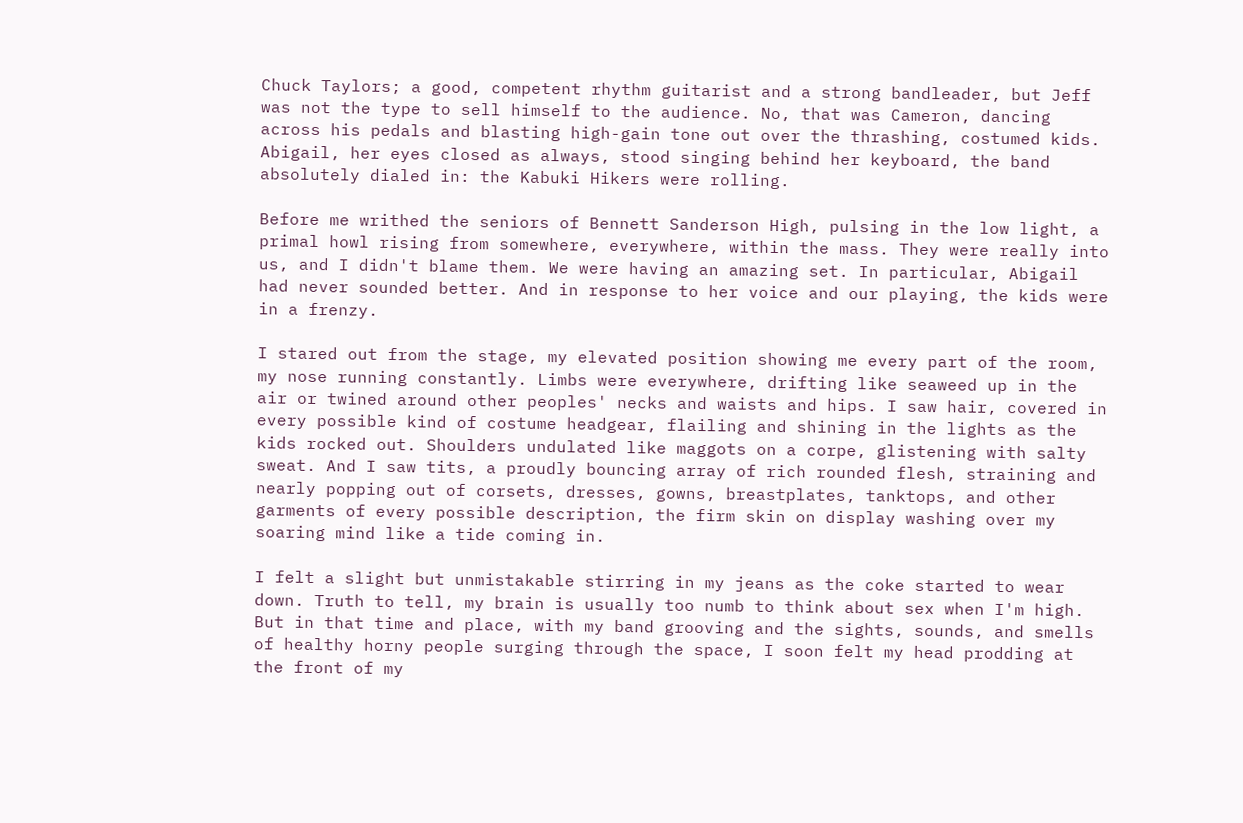Chuck Taylors; a good, competent rhythm guitarist and a strong bandleader, but Jeff was not the type to sell himself to the audience. No, that was Cameron, dancing across his pedals and blasting high-gain tone out over the thrashing, costumed kids. Abigail, her eyes closed as always, stood singing behind her keyboard, the band absolutely dialed in: the Kabuki Hikers were rolling.

Before me writhed the seniors of Bennett Sanderson High, pulsing in the low light, a primal howl rising from somewhere, everywhere, within the mass. They were really into us, and I didn't blame them. We were having an amazing set. In particular, Abigail had never sounded better. And in response to her voice and our playing, the kids were in a frenzy.

I stared out from the stage, my elevated position showing me every part of the room, my nose running constantly. Limbs were everywhere, drifting like seaweed up in the air or twined around other peoples' necks and waists and hips. I saw hair, covered in every possible kind of costume headgear, flailing and shining in the lights as the kids rocked out. Shoulders undulated like maggots on a corpe, glistening with salty sweat. And I saw tits, a proudly bouncing array of rich rounded flesh, straining and nearly popping out of corsets, dresses, gowns, breastplates, tanktops, and other garments of every possible description, the firm skin on display washing over my soaring mind like a tide coming in.

I felt a slight but unmistakable stirring in my jeans as the coke started to wear down. Truth to tell, my brain is usually too numb to think about sex when I'm high. But in that time and place, with my band grooving and the sights, sounds, and smells of healthy horny people surging through the space, I soon felt my head prodding at the front of my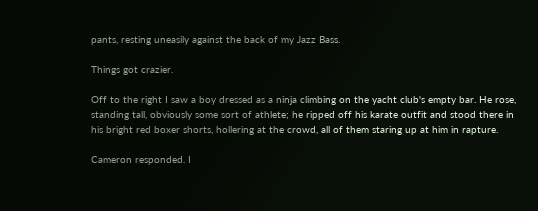pants, resting uneasily against the back of my Jazz Bass.

Things got crazier.

Off to the right I saw a boy dressed as a ninja climbing on the yacht club's empty bar. He rose, standing tall, obviously some sort of athlete; he ripped off his karate outfit and stood there in his bright red boxer shorts, hollering at the crowd, all of them staring up at him in rapture.

Cameron responded. I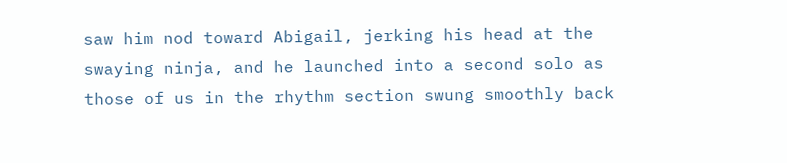saw him nod toward Abigail, jerking his head at the swaying ninja, and he launched into a second solo as those of us in the rhythm section swung smoothly back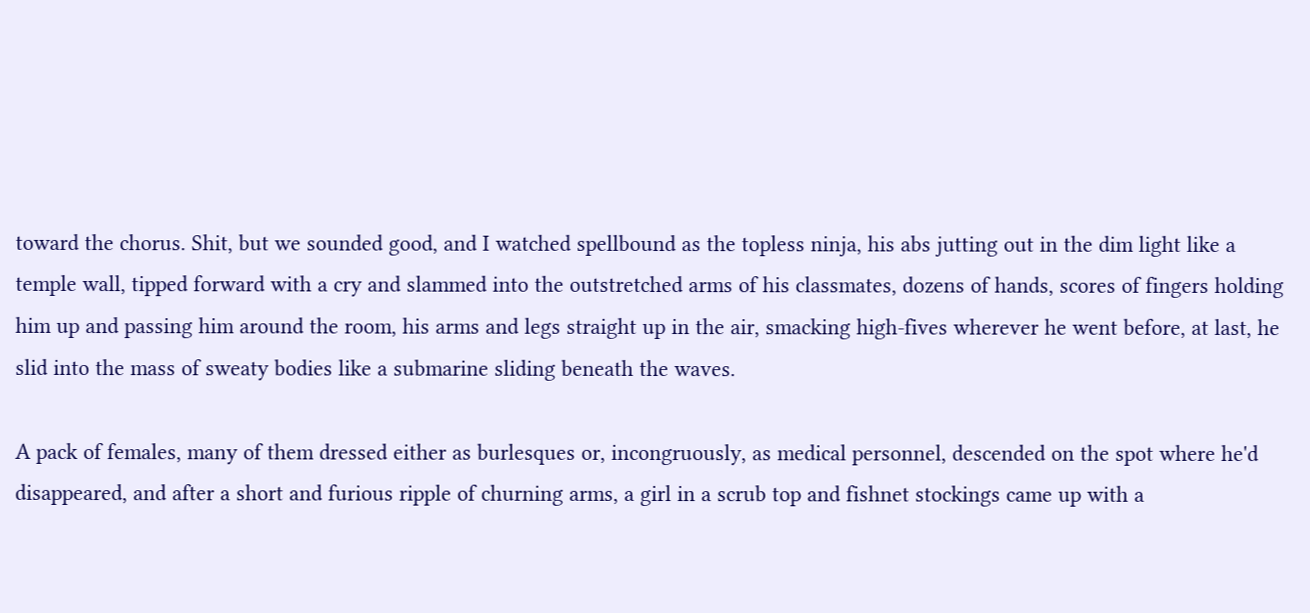toward the chorus. Shit, but we sounded good, and I watched spellbound as the topless ninja, his abs jutting out in the dim light like a temple wall, tipped forward with a cry and slammed into the outstretched arms of his classmates, dozens of hands, scores of fingers holding him up and passing him around the room, his arms and legs straight up in the air, smacking high-fives wherever he went before, at last, he slid into the mass of sweaty bodies like a submarine sliding beneath the waves.

A pack of females, many of them dressed either as burlesques or, incongruously, as medical personnel, descended on the spot where he'd disappeared, and after a short and furious ripple of churning arms, a girl in a scrub top and fishnet stockings came up with a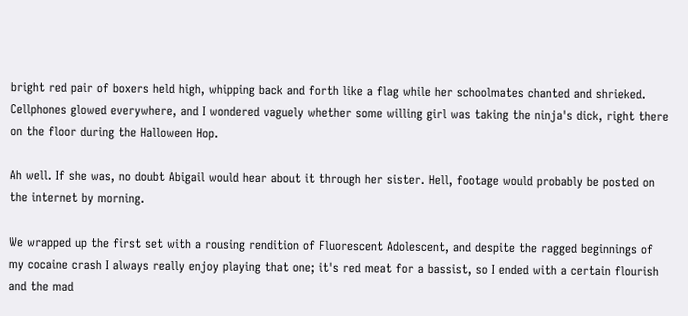bright red pair of boxers held high, whipping back and forth like a flag while her schoolmates chanted and shrieked. Cellphones glowed everywhere, and I wondered vaguely whether some willing girl was taking the ninja's dick, right there on the floor during the Halloween Hop.

Ah well. If she was, no doubt Abigail would hear about it through her sister. Hell, footage would probably be posted on the internet by morning.

We wrapped up the first set with a rousing rendition of Fluorescent Adolescent, and despite the ragged beginnings of my cocaine crash I always really enjoy playing that one; it's red meat for a bassist, so I ended with a certain flourish and the mad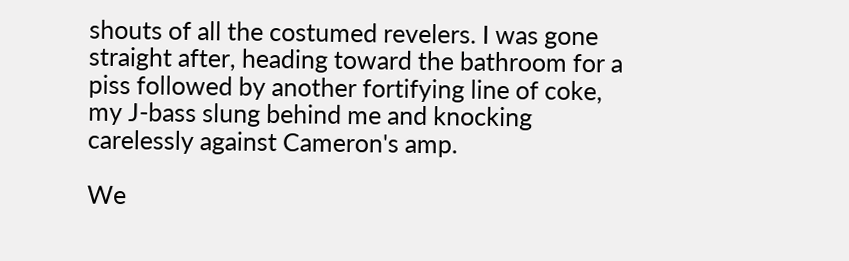shouts of all the costumed revelers. I was gone straight after, heading toward the bathroom for a piss followed by another fortifying line of coke, my J-bass slung behind me and knocking carelessly against Cameron's amp.

We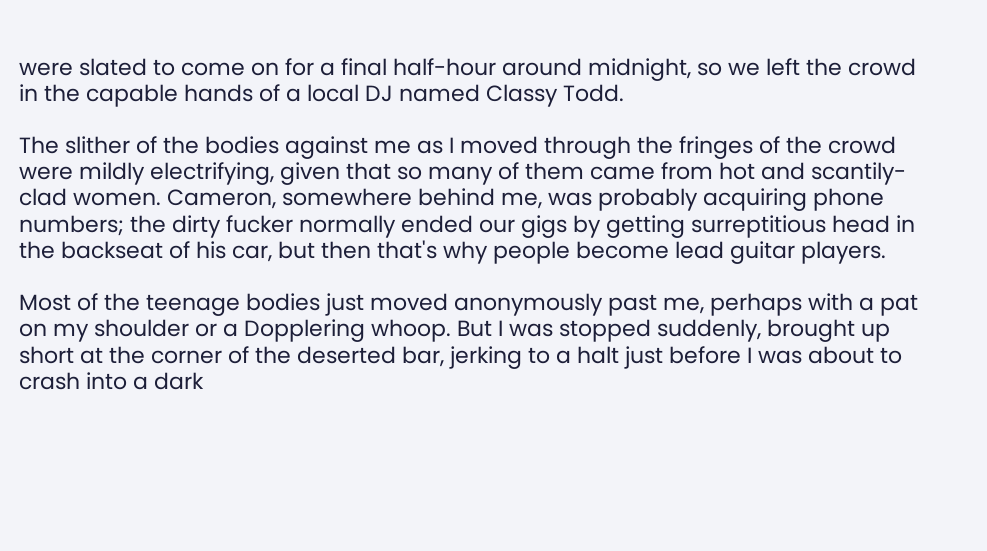were slated to come on for a final half-hour around midnight, so we left the crowd in the capable hands of a local DJ named Classy Todd.

The slither of the bodies against me as I moved through the fringes of the crowd were mildly electrifying, given that so many of them came from hot and scantily-clad women. Cameron, somewhere behind me, was probably acquiring phone numbers; the dirty fucker normally ended our gigs by getting surreptitious head in the backseat of his car, but then that's why people become lead guitar players.

Most of the teenage bodies just moved anonymously past me, perhaps with a pat on my shoulder or a Dopplering whoop. But I was stopped suddenly, brought up short at the corner of the deserted bar, jerking to a halt just before I was about to crash into a dark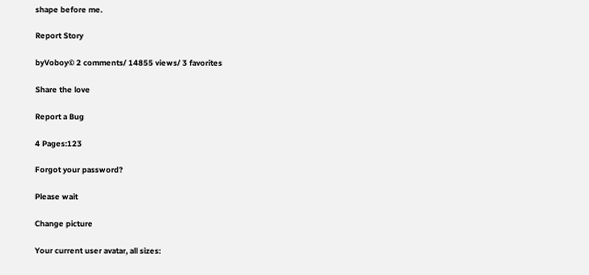shape before me.

Report Story

byVoboy© 2 comments/ 14855 views/ 3 favorites

Share the love

Report a Bug

4 Pages:123

Forgot your password?

Please wait

Change picture

Your current user avatar, all sizes: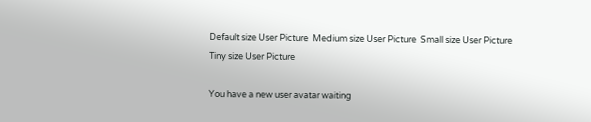Default size User Picture  Medium size User Picture  Small size User Picture  Tiny size User Picture

You have a new user avatar waiting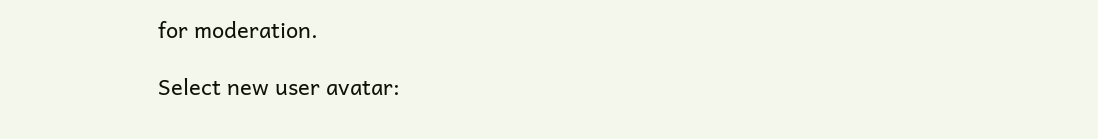for moderation.

Select new user avatar: